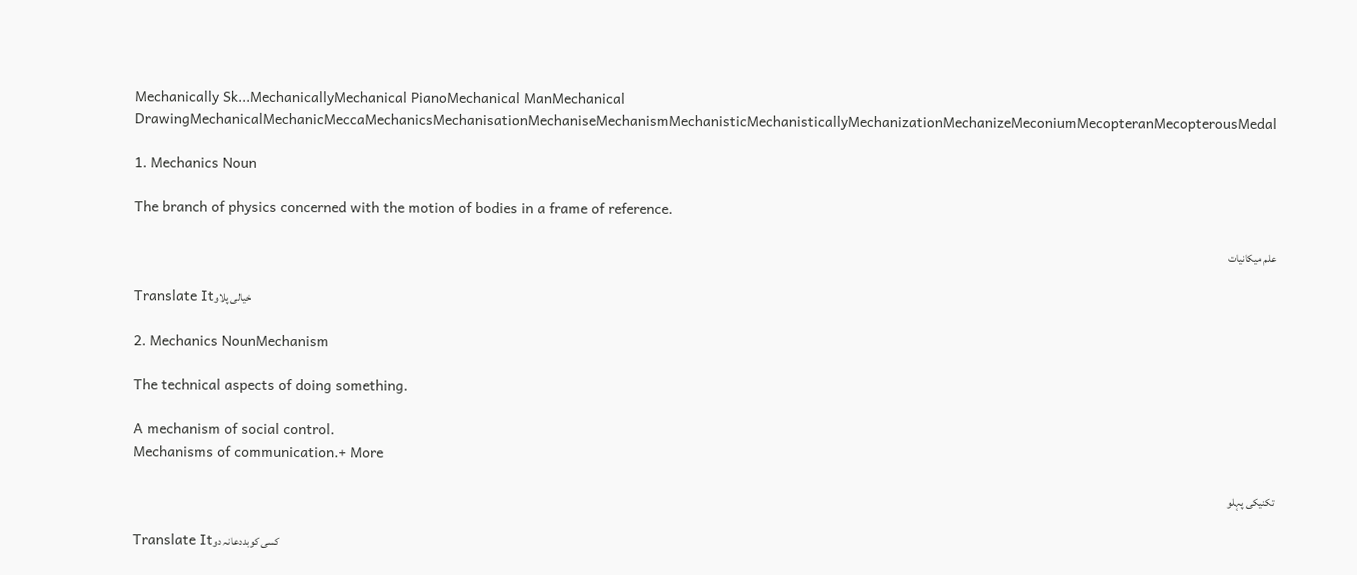Mechanically Sk...MechanicallyMechanical PianoMechanical ManMechanical DrawingMechanicalMechanicMeccaMechanicsMechanisationMechaniseMechanismMechanisticMechanisticallyMechanizationMechanizeMeconiumMecopteranMecopterousMedal

1. Mechanics Noun

The branch of physics concerned with the motion of bodies in a frame of reference.

علم میکانیات

Translate Itخیالی پلاو

2. Mechanics NounMechanism

The technical aspects of doing something.

A mechanism of social control.
Mechanisms of communication.+ More

تکنیکی پہلو

Translate Itکسی کوبددعانہ دو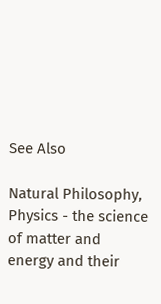See Also

Natural Philosophy, Physics - the science of matter and energy and their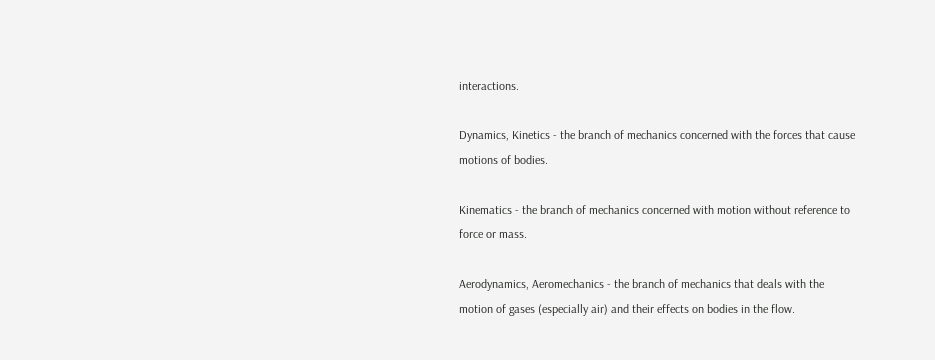interactions.

Dynamics, Kinetics - the branch of mechanics concerned with the forces that cause motions of bodies.

Kinematics - the branch of mechanics concerned with motion without reference to force or mass.

Aerodynamics, Aeromechanics - the branch of mechanics that deals with the motion of gases (especially air) and their effects on bodies in the flow.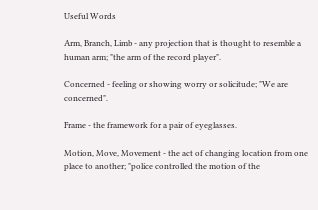Useful Words

Arm, Branch, Limb - any projection that is thought to resemble a human arm; "the arm of the record player".

Concerned - feeling or showing worry or solicitude; "We are concerned".

Frame - the framework for a pair of eyeglasses.

Motion, Move, Movement - the act of changing location from one place to another; "police controlled the motion of the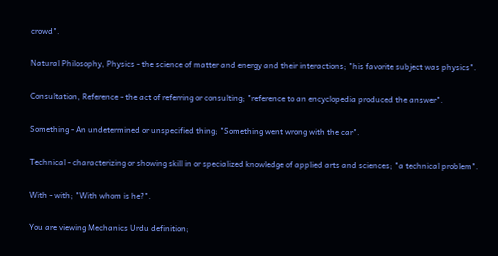crowd".

Natural Philosophy, Physics - the science of matter and energy and their interactions; "his favorite subject was physics".

Consultation, Reference - the act of referring or consulting; "reference to an encyclopedia produced the answer".

Something - An undetermined or unspecified thing; "Something went wrong with the car".

Technical - characterizing or showing skill in or specialized knowledge of applied arts and sciences; "a technical problem".

With - with; "With whom is he?".

You are viewing Mechanics Urdu definition;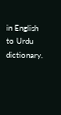in English to Urdu dictionary.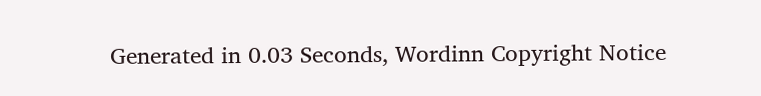Generated in 0.03 Seconds, Wordinn Copyright Notice